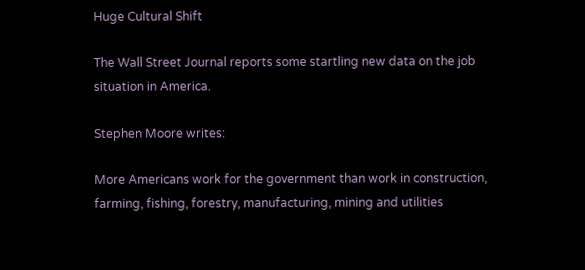Huge Cultural Shift

The Wall Street Journal reports some startling new data on the job situation in America.

Stephen Moore writes:

More Americans work for the government than work in construction, farming, fishing, forestry, manufacturing, mining and utilities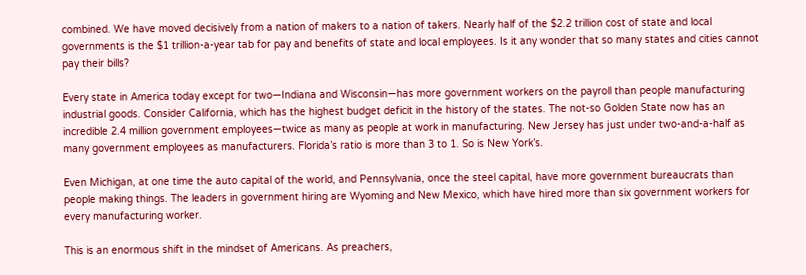combined. We have moved decisively from a nation of makers to a nation of takers. Nearly half of the $2.2 trillion cost of state and local governments is the $1 trillion-a-year tab for pay and benefits of state and local employees. Is it any wonder that so many states and cities cannot pay their bills?

Every state in America today except for two—Indiana and Wisconsin—has more government workers on the payroll than people manufacturing industrial goods. Consider California, which has the highest budget deficit in the history of the states. The not-so Golden State now has an incredible 2.4 million government employees—twice as many as people at work in manufacturing. New Jersey has just under two-and-a-half as many government employees as manufacturers. Florida’s ratio is more than 3 to 1. So is New York’s.

Even Michigan, at one time the auto capital of the world, and Pennsylvania, once the steel capital, have more government bureaucrats than people making things. The leaders in government hiring are Wyoming and New Mexico, which have hired more than six government workers for every manufacturing worker.

This is an enormous shift in the mindset of Americans. As preachers,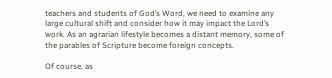teachers and students of God’s Word, we need to examine any large cultural shift and consider how it may impact the Lord’s work. As an agrarian lifestyle becomes a distant memory, some of the parables of Scripture become foreign concepts.

Of course, as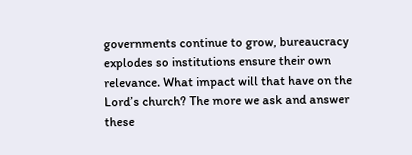governments continue to grow, bureaucracy explodes so institutions ensure their own relevance. What impact will that have on the Lord’s church? The more we ask and answer these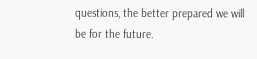questions, the better prepared we will be for the future.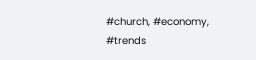#church, #economy, #trends